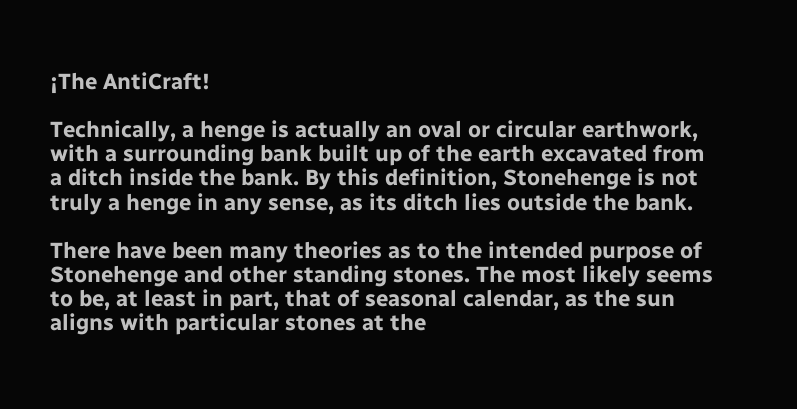¡The AntiCraft!

Technically, a henge is actually an oval or circular earthwork, with a surrounding bank built up of the earth excavated from a ditch inside the bank. By this definition, Stonehenge is not truly a henge in any sense, as its ditch lies outside the bank.

There have been many theories as to the intended purpose of Stonehenge and other standing stones. The most likely seems to be, at least in part, that of seasonal calendar, as the sun aligns with particular stones at the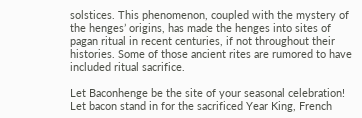solstices. This phenomenon, coupled with the mystery of the henges’ origins, has made the henges into sites of pagan ritual in recent centuries, if not throughout their histories. Some of those ancient rites are rumored to have included ritual sacrifice.

Let Baconhenge be the site of your seasonal celebration! Let bacon stand in for the sacrificed Year King, French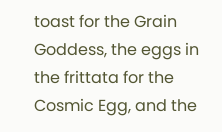toast for the Grain Goddess, the eggs in the frittata for the Cosmic Egg, and the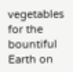vegetables for the bountiful Earth on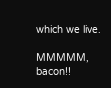which we live.

MMMMM, bacon!!